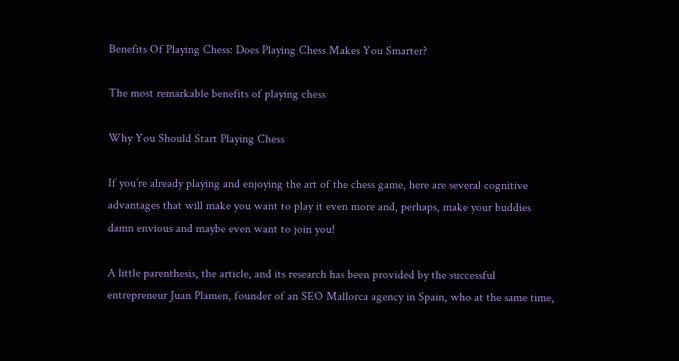Benefits Of Playing Chess: Does Playing Chess Makes You Smarter?

The most remarkable benefits of playing chess

Why You Should Start Playing Chess

If you’re already playing and enjoying the art of the chess game, here are several cognitive advantages that will make you want to play it even more and, perhaps, make your buddies damn envious and maybe even want to join you!

A little parenthesis, the article, and its research has been provided by the successful entrepreneur Juan Plamen, founder of an SEO Mallorca agency in Spain, who at the same time,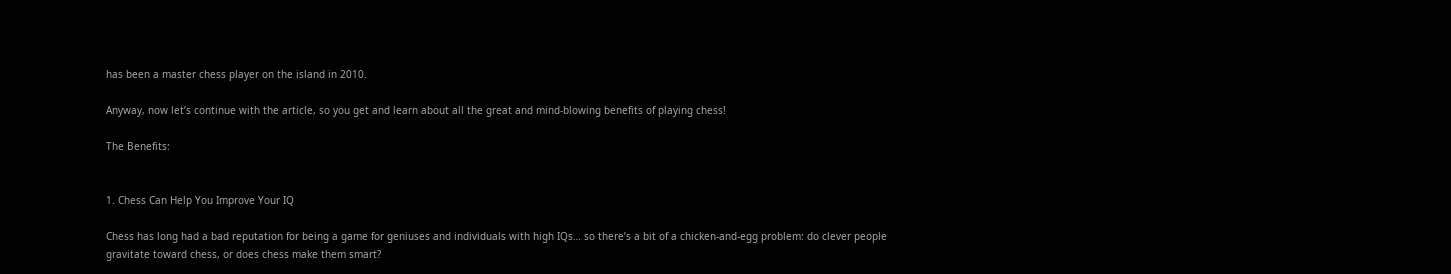has been a master chess player on the island in 2010.

Anyway, now let’s continue with the article, so you get and learn about all the great and mind-blowing benefits of playing chess!

The Benefits:


1. Chess Can Help You Improve Your IQ

Chess has long had a bad reputation for being a game for geniuses and individuals with high IQs… so there’s a bit of a chicken-and-egg problem: do clever people gravitate toward chess, or does chess make them smart?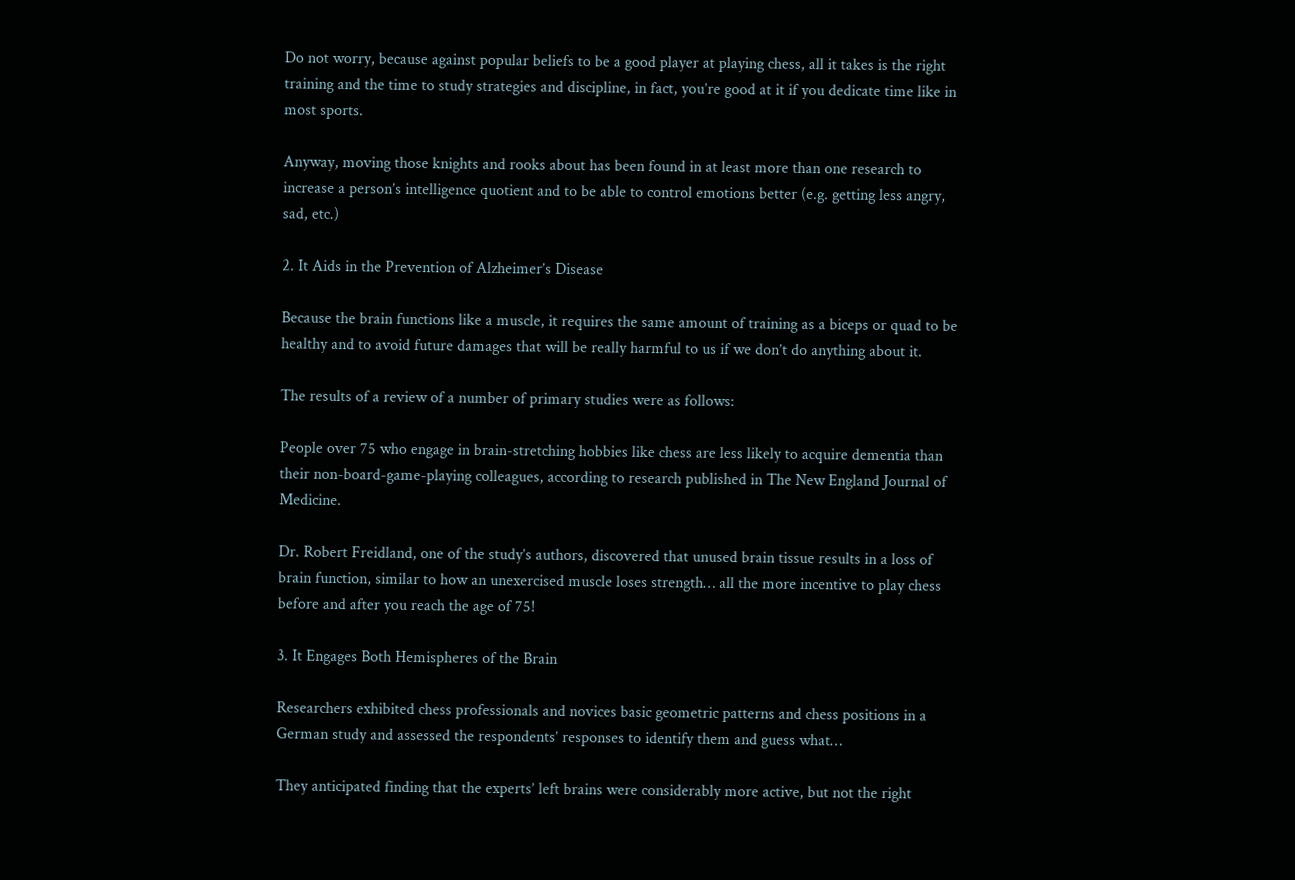Do not worry, because against popular beliefs to be a good player at playing chess, all it takes is the right training and the time to study strategies and discipline, in fact, you’re good at it if you dedicate time like in most sports.

Anyway, moving those knights and rooks about has been found in at least more than one research to increase a person’s intelligence quotient and to be able to control emotions better (e.g. getting less angry, sad, etc.)

2. It Aids in the Prevention of Alzheimer’s Disease

Because the brain functions like a muscle, it requires the same amount of training as a biceps or quad to be healthy and to avoid future damages that will be really harmful to us if we don’t do anything about it.

The results of a review of a number of primary studies were as follows:

People over 75 who engage in brain-stretching hobbies like chess are less likely to acquire dementia than their non-board-game-playing colleagues, according to research published in The New England Journal of Medicine.

Dr. Robert Freidland, one of the study’s authors, discovered that unused brain tissue results in a loss of brain function, similar to how an unexercised muscle loses strength… all the more incentive to play chess before and after you reach the age of 75!

3. It Engages Both Hemispheres of the Brain

Researchers exhibited chess professionals and novices basic geometric patterns and chess positions in a German study and assessed the respondents’ responses to identify them and guess what…

They anticipated finding that the experts’ left brains were considerably more active, but not the right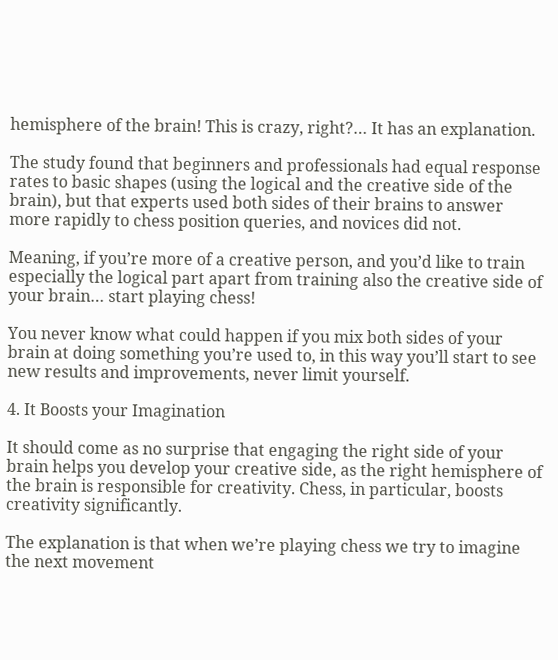hemisphere of the brain! This is crazy, right?… It has an explanation.

The study found that beginners and professionals had equal response rates to basic shapes (using the logical and the creative side of the brain), but that experts used both sides of their brains to answer more rapidly to chess position queries, and novices did not.

Meaning, if you’re more of a creative person, and you’d like to train especially the logical part apart from training also the creative side of your brain… start playing chess!

You never know what could happen if you mix both sides of your brain at doing something you’re used to, in this way you’ll start to see new results and improvements, never limit yourself.

4. It Boosts your Imagination

It should come as no surprise that engaging the right side of your brain helps you develop your creative side, as the right hemisphere of the brain is responsible for creativity. Chess, in particular, boosts creativity significantly.

The explanation is that when we’re playing chess we try to imagine the next movement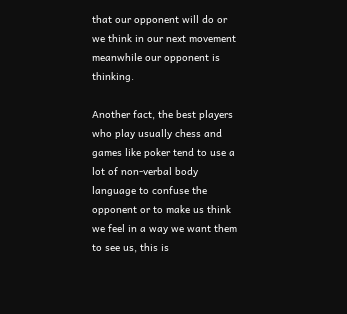that our opponent will do or we think in our next movement meanwhile our opponent is thinking.

Another fact, the best players who play usually chess and games like poker tend to use a lot of non-verbal body language to confuse the opponent or to make us think we feel in a way we want them to see us, this is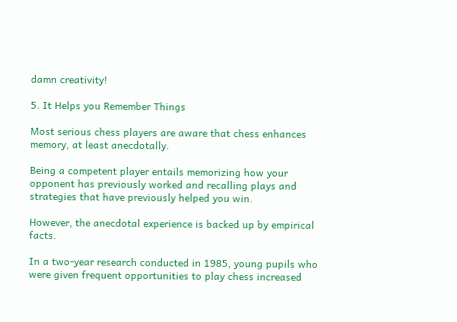damn creativity!

5. It Helps you Remember Things

Most serious chess players are aware that chess enhances memory, at least anecdotally.

Being a competent player entails memorizing how your opponent has previously worked and recalling plays and strategies that have previously helped you win.

However, the anecdotal experience is backed up by empirical facts.

In a two-year research conducted in 1985, young pupils who were given frequent opportunities to play chess increased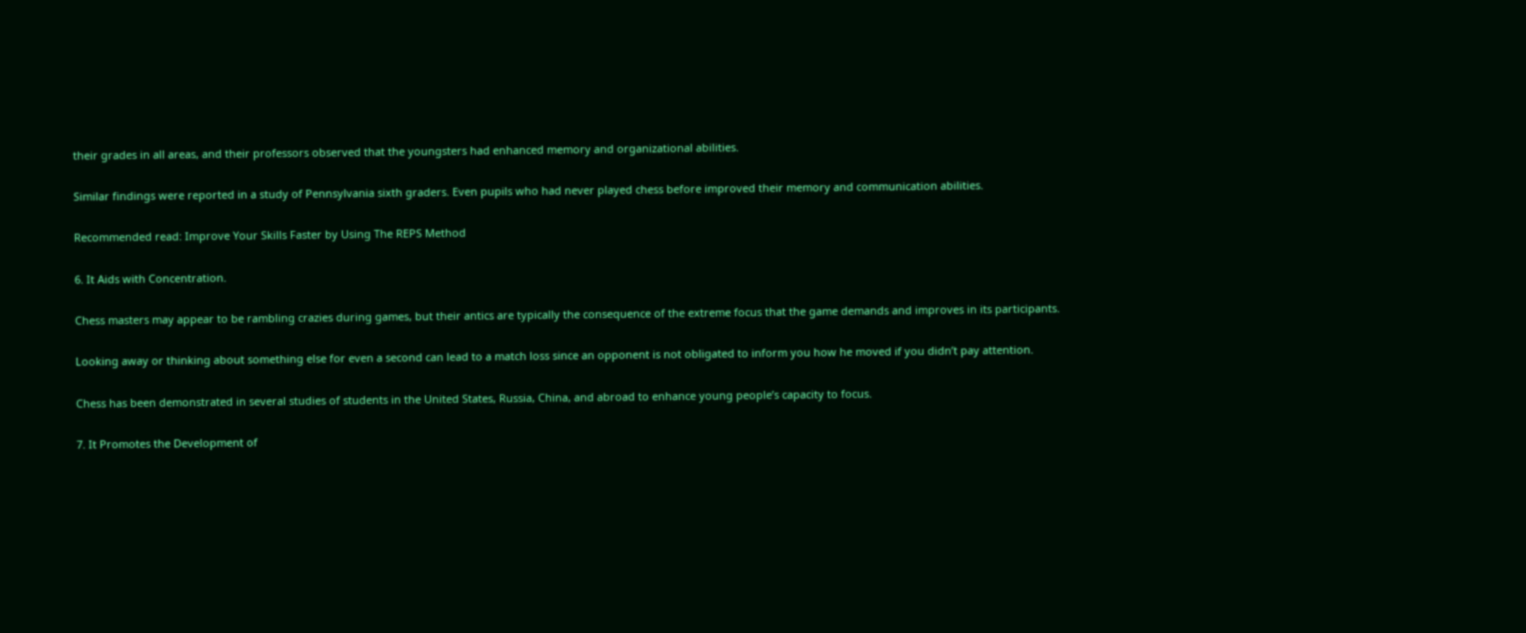their grades in all areas, and their professors observed that the youngsters had enhanced memory and organizational abilities.

Similar findings were reported in a study of Pennsylvania sixth graders. Even pupils who had never played chess before improved their memory and communication abilities.

Recommended read: Improve Your Skills Faster by Using The REPS Method

6. It Aids with Concentration.

Chess masters may appear to be rambling crazies during games, but their antics are typically the consequence of the extreme focus that the game demands and improves in its participants.

Looking away or thinking about something else for even a second can lead to a match loss since an opponent is not obligated to inform you how he moved if you didn’t pay attention.

Chess has been demonstrated in several studies of students in the United States, Russia, China, and abroad to enhance young people’s capacity to focus.

7. It Promotes the Development of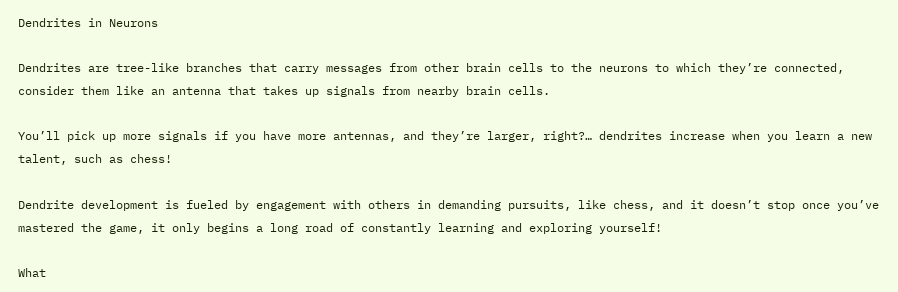Dendrites in Neurons

Dendrites are tree-like branches that carry messages from other brain cells to the neurons to which they’re connected, consider them like an antenna that takes up signals from nearby brain cells.

You’ll pick up more signals if you have more antennas, and they’re larger, right?… dendrites increase when you learn a new talent, such as chess!

Dendrite development is fueled by engagement with others in demanding pursuits, like chess, and it doesn’t stop once you’ve mastered the game, it only begins a long road of constantly learning and exploring yourself!

What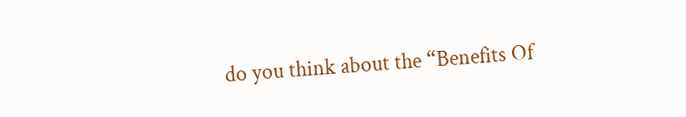do you think about the “Benefits Of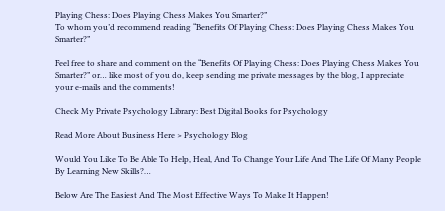Playing Chess: Does Playing Chess Makes You Smarter?”
To whom you’d recommend reading “Benefits Of Playing Chess: Does Playing Chess Makes You Smarter?”

Feel free to share and comment on the “Benefits Of Playing Chess: Does Playing Chess Makes You Smarter?” or… like most of you do, keep sending me private messages by the blog, I appreciate your e-mails and the comments!

Check My Private Psychology Library: Best Digital Books for Psychology

Read More About Business Here > Psychology Blog

Would You Like To Be Able To Help, Heal, And To Change Your Life And The Life Of Many People By Learning New Skills?…

Below Are The Easiest And The Most Effective Ways To Make It Happen!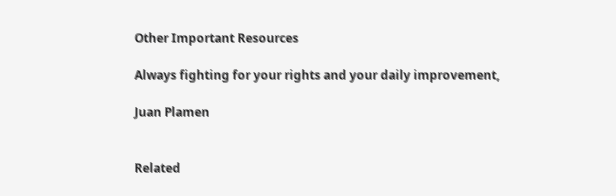Other Important Resources

Always fighting for your rights and your daily improvement,

Juan Plamen


Related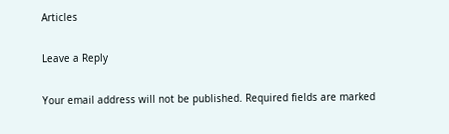Articles

Leave a Reply

Your email address will not be published. Required fields are marked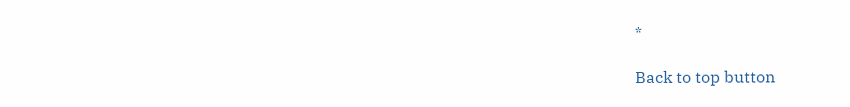*

Back to top button